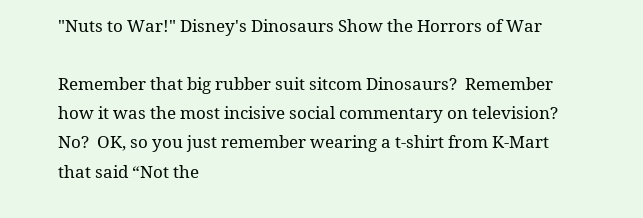"Nuts to War!" Disney's Dinosaurs Show the Horrors of War

Remember that big rubber suit sitcom Dinosaurs?  Remember how it was the most incisive social commentary on television?  No?  OK, so you just remember wearing a t-shirt from K-Mart that said “Not the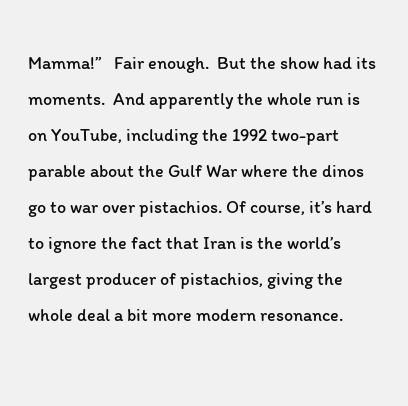Mamma!”   Fair enough.  But the show had its moments.  And apparently the whole run is on YouTube, including the 1992 two-part parable about the Gulf War where the dinos go to war over pistachios. Of course, it’s hard to ignore the fact that Iran is the world’s largest producer of pistachios, giving the whole deal a bit more modern resonance.